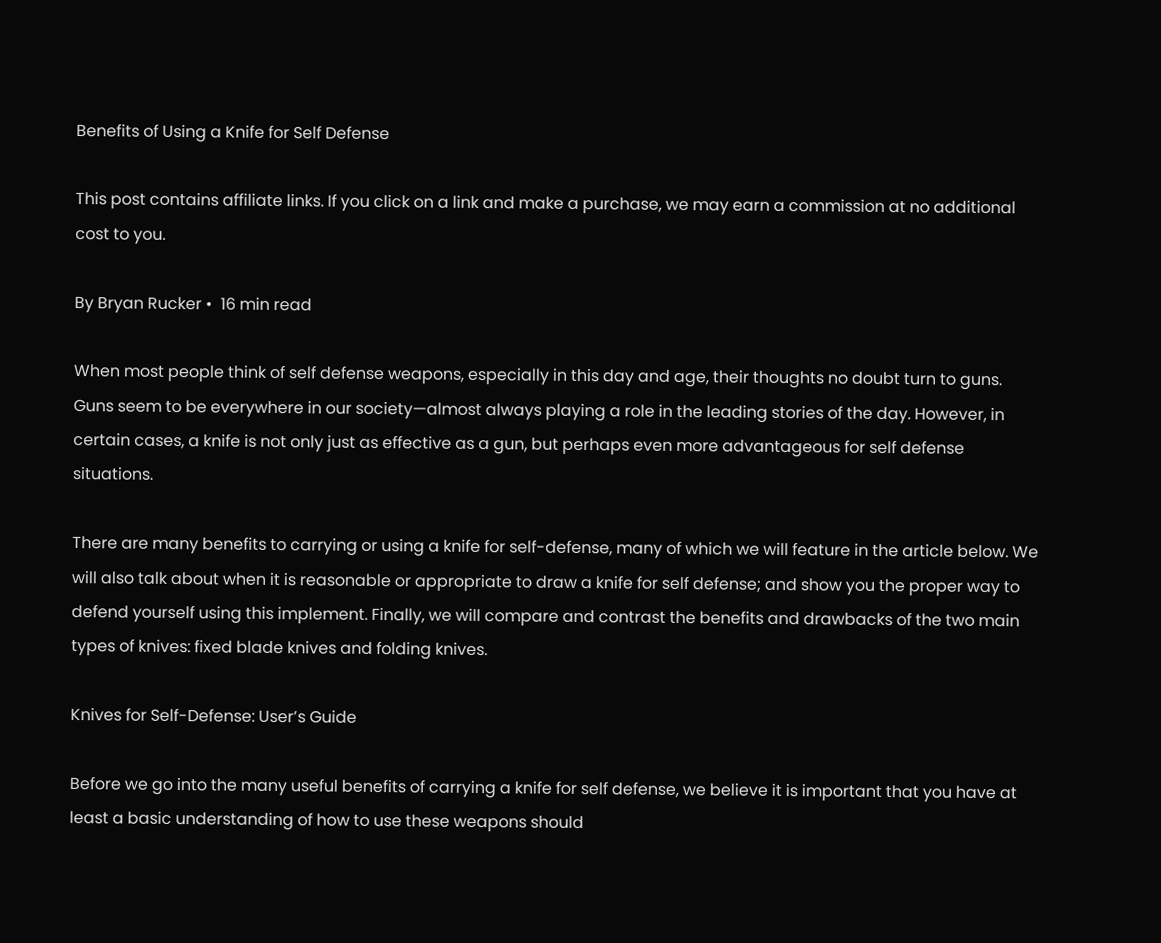Benefits of Using a Knife for Self Defense

This post contains affiliate links. If you click on a link and make a purchase, we may earn a commission at no additional cost to you.

By Bryan Rucker •  16 min read

When most people think of self defense weapons, especially in this day and age, their thoughts no doubt turn to guns. Guns seem to be everywhere in our society—almost always playing a role in the leading stories of the day. However, in certain cases, a knife is not only just as effective as a gun, but perhaps even more advantageous for self defense situations.

There are many benefits to carrying or using a knife for self-defense, many of which we will feature in the article below. We will also talk about when it is reasonable or appropriate to draw a knife for self defense; and show you the proper way to defend yourself using this implement. Finally, we will compare and contrast the benefits and drawbacks of the two main types of knives: fixed blade knives and folding knives.

Knives for Self-Defense: User’s Guide

Before we go into the many useful benefits of carrying a knife for self defense, we believe it is important that you have at least a basic understanding of how to use these weapons should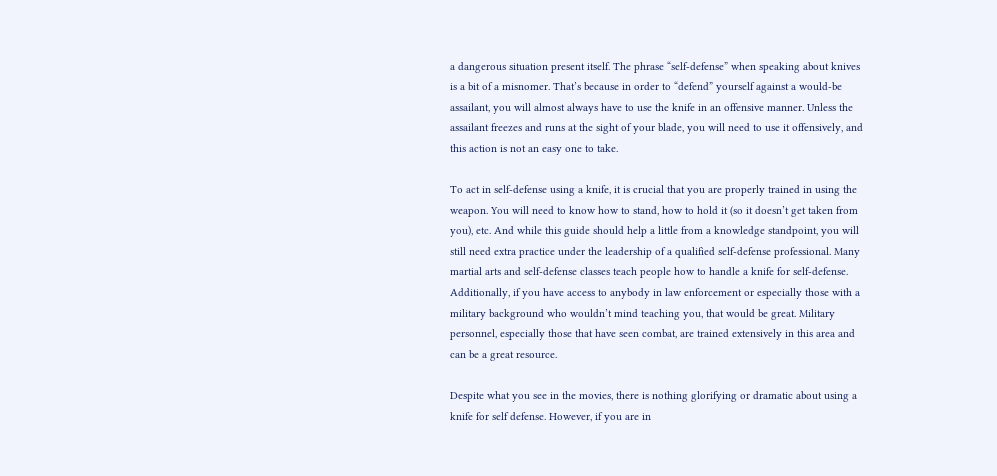a dangerous situation present itself. The phrase “self-defense” when speaking about knives is a bit of a misnomer. That’s because in order to “defend” yourself against a would-be assailant, you will almost always have to use the knife in an offensive manner. Unless the assailant freezes and runs at the sight of your blade, you will need to use it offensively, and this action is not an easy one to take.

To act in self-defense using a knife, it is crucial that you are properly trained in using the weapon. You will need to know how to stand, how to hold it (so it doesn’t get taken from you), etc. And while this guide should help a little from a knowledge standpoint, you will still need extra practice under the leadership of a qualified self-defense professional. Many martial arts and self-defense classes teach people how to handle a knife for self-defense. Additionally, if you have access to anybody in law enforcement or especially those with a military background who wouldn’t mind teaching you, that would be great. Military personnel, especially those that have seen combat, are trained extensively in this area and can be a great resource.

Despite what you see in the movies, there is nothing glorifying or dramatic about using a knife for self defense. However, if you are in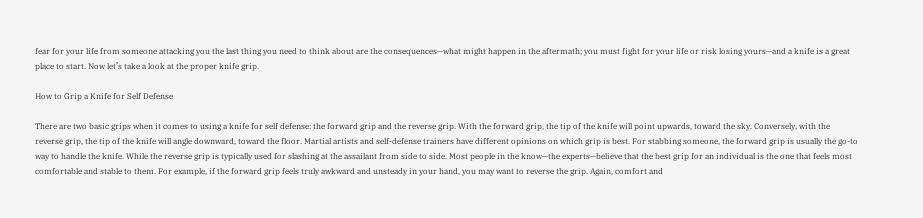fear for your life from someone attacking you the last thing you need to think about are the consequences—what might happen in the aftermath; you must fight for your life or risk losing yours—and a knife is a great place to start. Now let’s take a look at the proper knife grip.

How to Grip a Knife for Self Defense

There are two basic grips when it comes to using a knife for self defense: the forward grip and the reverse grip. With the forward grip, the tip of the knife will point upwards, toward the sky. Conversely, with the reverse grip, the tip of the knife will angle downward, toward the floor. Martial artists and self-defense trainers have different opinions on which grip is best. For stabbing someone, the forward grip is usually the go-to way to handle the knife. While the reverse grip is typically used for slashing at the assailant from side to side. Most people in the know—the experts—believe that the best grip for an individual is the one that feels most comfortable and stable to them. For example, if the forward grip feels truly awkward and unsteady in your hand, you may want to reverse the grip. Again, comfort and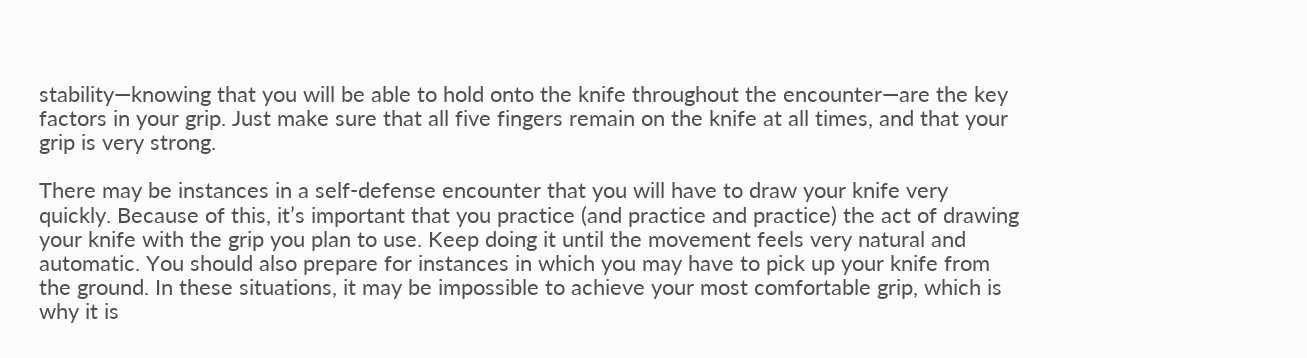stability—knowing that you will be able to hold onto the knife throughout the encounter—are the key factors in your grip. Just make sure that all five fingers remain on the knife at all times, and that your grip is very strong.

There may be instances in a self-defense encounter that you will have to draw your knife very quickly. Because of this, it’s important that you practice (and practice and practice) the act of drawing your knife with the grip you plan to use. Keep doing it until the movement feels very natural and automatic. You should also prepare for instances in which you may have to pick up your knife from the ground. In these situations, it may be impossible to achieve your most comfortable grip, which is why it is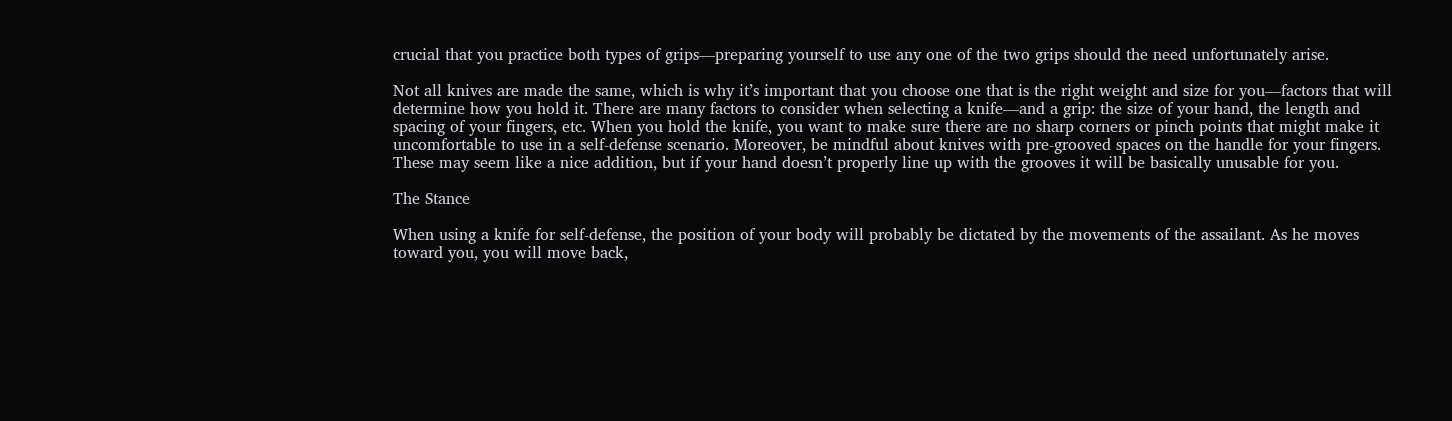crucial that you practice both types of grips—preparing yourself to use any one of the two grips should the need unfortunately arise.

Not all knives are made the same, which is why it’s important that you choose one that is the right weight and size for you—factors that will determine how you hold it. There are many factors to consider when selecting a knife—and a grip: the size of your hand, the length and spacing of your fingers, etc. When you hold the knife, you want to make sure there are no sharp corners or pinch points that might make it uncomfortable to use in a self-defense scenario. Moreover, be mindful about knives with pre-grooved spaces on the handle for your fingers. These may seem like a nice addition, but if your hand doesn’t properly line up with the grooves it will be basically unusable for you.

The Stance

When using a knife for self-defense, the position of your body will probably be dictated by the movements of the assailant. As he moves toward you, you will move back,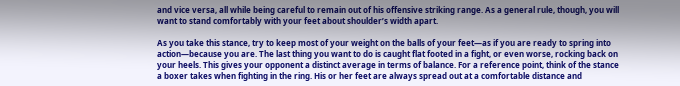and vice versa, all while being careful to remain out of his offensive striking range. As a general rule, though, you will want to stand comfortably with your feet about shoulder’s width apart.

As you take this stance, try to keep most of your weight on the balls of your feet—as if you are ready to spring into action—because you are. The last thing you want to do is caught flat footed in a fight, or even worse, rocking back on your heels. This gives your opponent a distinct average in terms of balance. For a reference point, think of the stance a boxer takes when fighting in the ring. His or her feet are always spread out at a comfortable distance and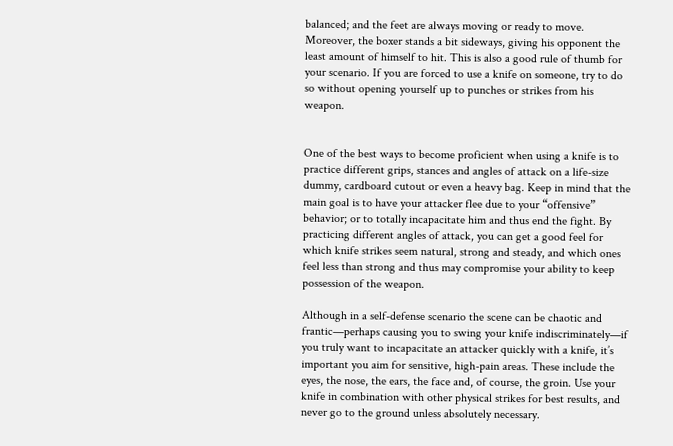balanced; and the feet are always moving or ready to move. Moreover, the boxer stands a bit sideways, giving his opponent the least amount of himself to hit. This is also a good rule of thumb for your scenario. If you are forced to use a knife on someone, try to do so without opening yourself up to punches or strikes from his weapon.


One of the best ways to become proficient when using a knife is to practice different grips, stances and angles of attack on a life-size dummy, cardboard cutout or even a heavy bag. Keep in mind that the main goal is to have your attacker flee due to your “offensive” behavior; or to totally incapacitate him and thus end the fight. By practicing different angles of attack, you can get a good feel for which knife strikes seem natural, strong and steady, and which ones feel less than strong and thus may compromise your ability to keep possession of the weapon.

Although in a self-defense scenario the scene can be chaotic and frantic—perhaps causing you to swing your knife indiscriminately—if you truly want to incapacitate an attacker quickly with a knife, it’s important you aim for sensitive, high-pain areas. These include the eyes, the nose, the ears, the face and, of course, the groin. Use your knife in combination with other physical strikes for best results, and never go to the ground unless absolutely necessary.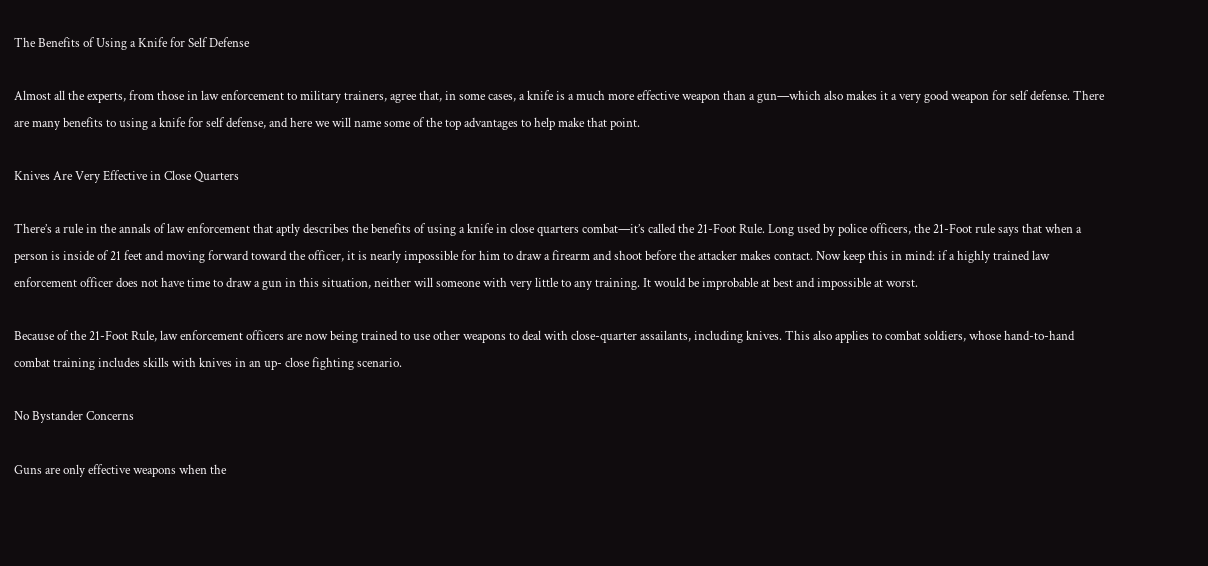The Benefits of Using a Knife for Self Defense

Almost all the experts, from those in law enforcement to military trainers, agree that, in some cases, a knife is a much more effective weapon than a gun—which also makes it a very good weapon for self defense. There are many benefits to using a knife for self defense, and here we will name some of the top advantages to help make that point.

Knives Are Very Effective in Close Quarters

There’s a rule in the annals of law enforcement that aptly describes the benefits of using a knife in close quarters combat—it’s called the 21-Foot Rule. Long used by police officers, the 21-Foot rule says that when a person is inside of 21 feet and moving forward toward the officer, it is nearly impossible for him to draw a firearm and shoot before the attacker makes contact. Now keep this in mind: if a highly trained law enforcement officer does not have time to draw a gun in this situation, neither will someone with very little to any training. It would be improbable at best and impossible at worst.

Because of the 21-Foot Rule, law enforcement officers are now being trained to use other weapons to deal with close-quarter assailants, including knives. This also applies to combat soldiers, whose hand-to-hand combat training includes skills with knives in an up- close fighting scenario.

No Bystander Concerns

Guns are only effective weapons when the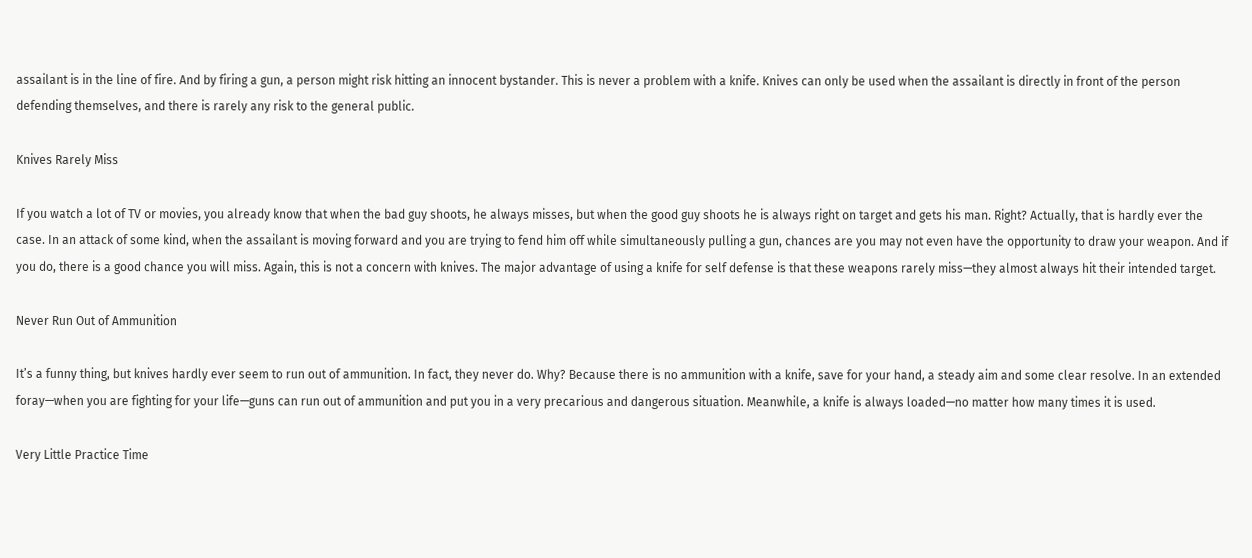assailant is in the line of fire. And by firing a gun, a person might risk hitting an innocent bystander. This is never a problem with a knife. Knives can only be used when the assailant is directly in front of the person defending themselves, and there is rarely any risk to the general public.

Knives Rarely Miss

If you watch a lot of TV or movies, you already know that when the bad guy shoots, he always misses, but when the good guy shoots he is always right on target and gets his man. Right? Actually, that is hardly ever the case. In an attack of some kind, when the assailant is moving forward and you are trying to fend him off while simultaneously pulling a gun, chances are you may not even have the opportunity to draw your weapon. And if you do, there is a good chance you will miss. Again, this is not a concern with knives. The major advantage of using a knife for self defense is that these weapons rarely miss—they almost always hit their intended target.

Never Run Out of Ammunition

It’s a funny thing, but knives hardly ever seem to run out of ammunition. In fact, they never do. Why? Because there is no ammunition with a knife, save for your hand, a steady aim and some clear resolve. In an extended foray—when you are fighting for your life—guns can run out of ammunition and put you in a very precarious and dangerous situation. Meanwhile, a knife is always loaded—no matter how many times it is used.

Very Little Practice Time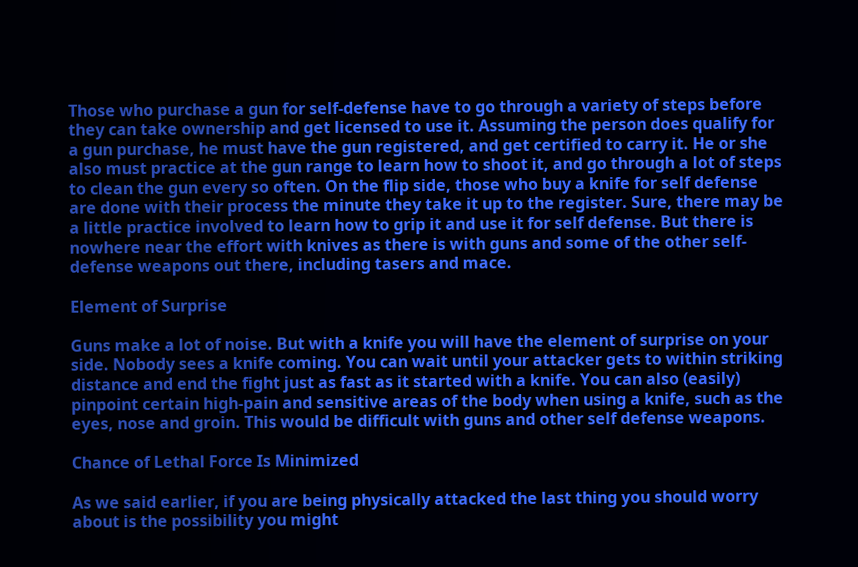Those who purchase a gun for self-defense have to go through a variety of steps before they can take ownership and get licensed to use it. Assuming the person does qualify for a gun purchase, he must have the gun registered, and get certified to carry it. He or she also must practice at the gun range to learn how to shoot it, and go through a lot of steps to clean the gun every so often. On the flip side, those who buy a knife for self defense are done with their process the minute they take it up to the register. Sure, there may be a little practice involved to learn how to grip it and use it for self defense. But there is nowhere near the effort with knives as there is with guns and some of the other self-defense weapons out there, including tasers and mace.

Element of Surprise

Guns make a lot of noise. But with a knife you will have the element of surprise on your side. Nobody sees a knife coming. You can wait until your attacker gets to within striking distance and end the fight just as fast as it started with a knife. You can also (easily) pinpoint certain high-pain and sensitive areas of the body when using a knife, such as the eyes, nose and groin. This would be difficult with guns and other self defense weapons.

Chance of Lethal Force Is Minimized

As we said earlier, if you are being physically attacked the last thing you should worry about is the possibility you might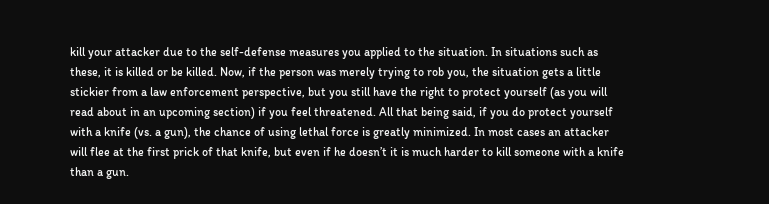kill your attacker due to the self-defense measures you applied to the situation. In situations such as these, it is killed or be killed. Now, if the person was merely trying to rob you, the situation gets a little stickier from a law enforcement perspective, but you still have the right to protect yourself (as you will read about in an upcoming section) if you feel threatened. All that being said, if you do protect yourself with a knife (vs. a gun), the chance of using lethal force is greatly minimized. In most cases an attacker will flee at the first prick of that knife, but even if he doesn’t it is much harder to kill someone with a knife than a gun.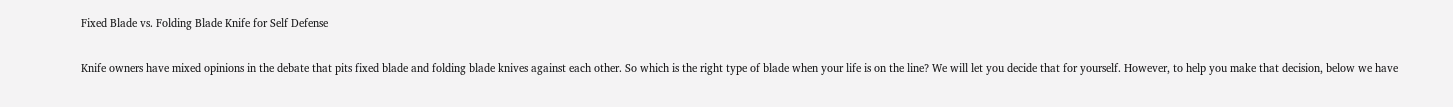Fixed Blade vs. Folding Blade Knife for Self Defense

Knife owners have mixed opinions in the debate that pits fixed blade and folding blade knives against each other. So which is the right type of blade when your life is on the line? We will let you decide that for yourself. However, to help you make that decision, below we have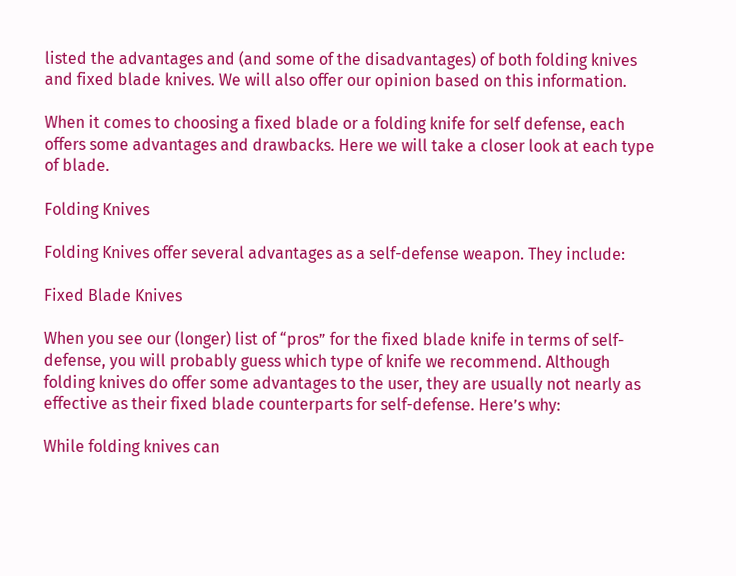listed the advantages and (and some of the disadvantages) of both folding knives and fixed blade knives. We will also offer our opinion based on this information.

When it comes to choosing a fixed blade or a folding knife for self defense, each offers some advantages and drawbacks. Here we will take a closer look at each type of blade.

Folding Knives

Folding Knives offer several advantages as a self-defense weapon. They include:

Fixed Blade Knives

When you see our (longer) list of “pros” for the fixed blade knife in terms of self-defense, you will probably guess which type of knife we recommend. Although folding knives do offer some advantages to the user, they are usually not nearly as effective as their fixed blade counterparts for self-defense. Here’s why:

While folding knives can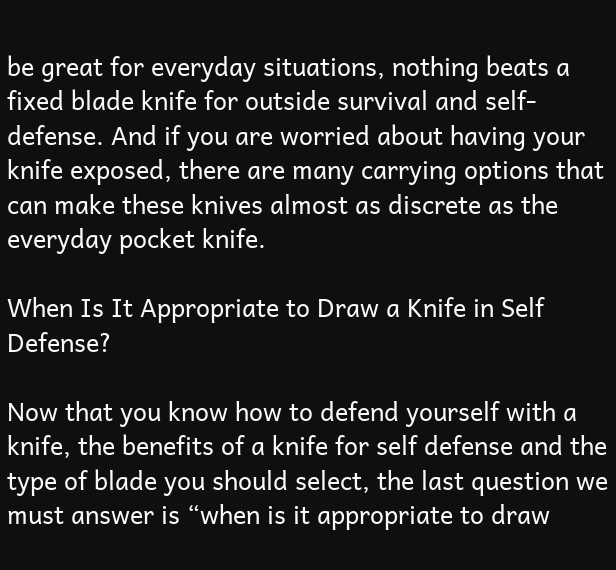be great for everyday situations, nothing beats a fixed blade knife for outside survival and self-defense. And if you are worried about having your knife exposed, there are many carrying options that can make these knives almost as discrete as the everyday pocket knife.

When Is It Appropriate to Draw a Knife in Self Defense?

Now that you know how to defend yourself with a knife, the benefits of a knife for self defense and the type of blade you should select, the last question we must answer is “when is it appropriate to draw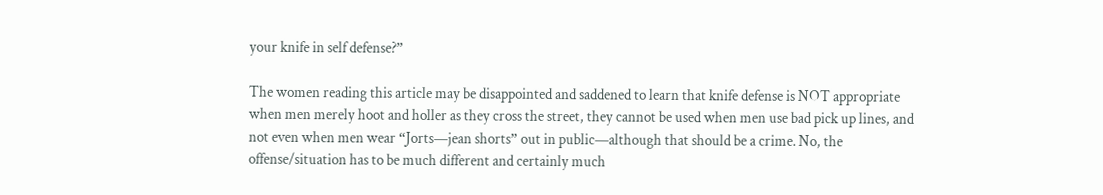your knife in self defense?”

The women reading this article may be disappointed and saddened to learn that knife defense is NOT appropriate when men merely hoot and holler as they cross the street, they cannot be used when men use bad pick up lines, and not even when men wear “Jorts—jean shorts” out in public—although that should be a crime. No, the offense/situation has to be much different and certainly much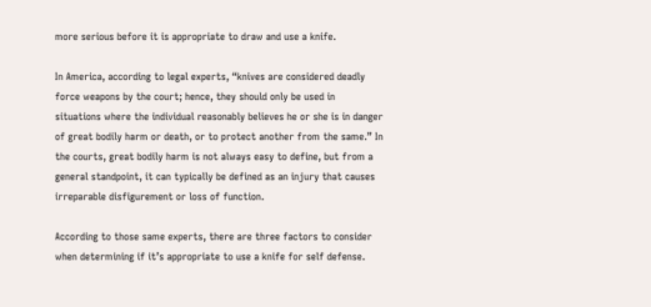more serious before it is appropriate to draw and use a knife.

In America, according to legal experts, “knives are considered deadly force weapons by the court; hence, they should only be used in situations where the individual reasonably believes he or she is in danger of great bodily harm or death, or to protect another from the same.” In the courts, great bodily harm is not always easy to define, but from a general standpoint, it can typically be defined as an injury that causes irreparable disfigurement or loss of function.

According to those same experts, there are three factors to consider when determining if it’s appropriate to use a knife for self defense.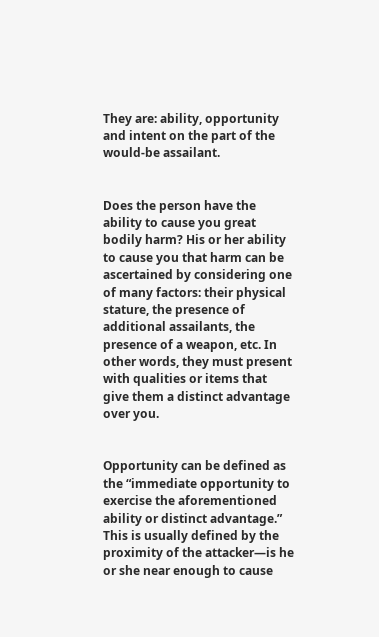They are: ability, opportunity and intent on the part of the would-be assailant.


Does the person have the ability to cause you great bodily harm? His or her ability to cause you that harm can be ascertained by considering one of many factors: their physical stature, the presence of additional assailants, the presence of a weapon, etc. In other words, they must present with qualities or items that give them a distinct advantage over you.


Opportunity can be defined as the “immediate opportunity to exercise the aforementioned ability or distinct advantage.” This is usually defined by the proximity of the attacker—is he or she near enough to cause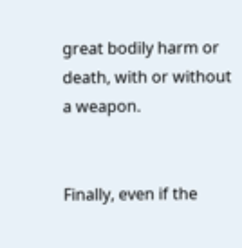great bodily harm or death, with or without a weapon.


Finally, even if the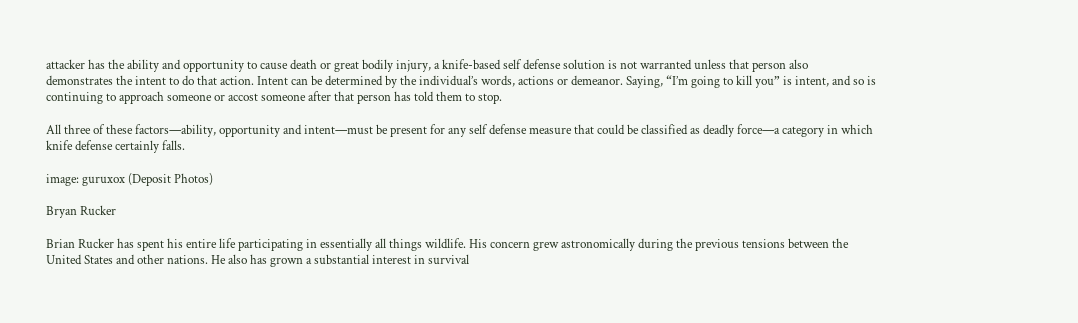attacker has the ability and opportunity to cause death or great bodily injury, a knife-based self defense solution is not warranted unless that person also demonstrates the intent to do that action. Intent can be determined by the individual’s words, actions or demeanor. Saying, “I’m going to kill you” is intent, and so is continuing to approach someone or accost someone after that person has told them to stop.

All three of these factors—ability, opportunity and intent—must be present for any self defense measure that could be classified as deadly force—a category in which knife defense certainly falls.

image: guruxox (Deposit Photos)

Bryan Rucker

Brian Rucker has spent his entire life participating in essentially all things wildlife. His concern grew astronomically during the previous tensions between the United States and other nations. He also has grown a substantial interest in survival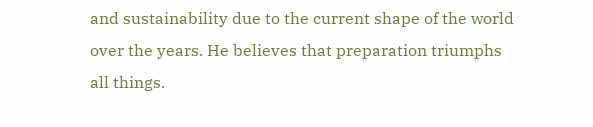and sustainability due to the current shape of the world over the years. He believes that preparation triumphs all things.